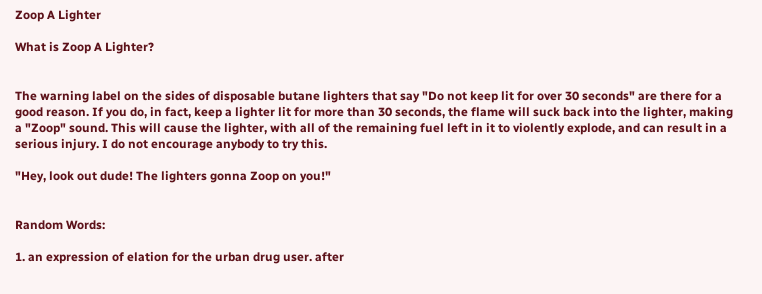Zoop A Lighter

What is Zoop A Lighter?


The warning label on the sides of disposable butane lighters that say "Do not keep lit for over 30 seconds" are there for a good reason. If you do, in fact, keep a lighter lit for more than 30 seconds, the flame will suck back into the lighter, making a "Zoop" sound. This will cause the lighter, with all of the remaining fuel left in it to violently explode, and can result in a serious injury. I do not encourage anybody to try this.

"Hey, look out dude! The lighters gonna Zoop on you!"


Random Words:

1. an expression of elation for the urban drug user. after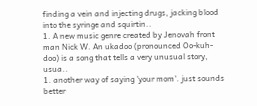finding a vein and injecting drugs, jacking blood into the syringe and squirtin..
1. A new music genre created by Jenovah front man Nick W. An ukadoo (pronounced Oo-kuh-doo) is a song that tells a very unusual story, usua..
1. another way of saying 'your mom'. just sounds better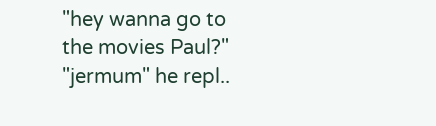"hey wanna go to the movies Paul?" "jermum" he repl..